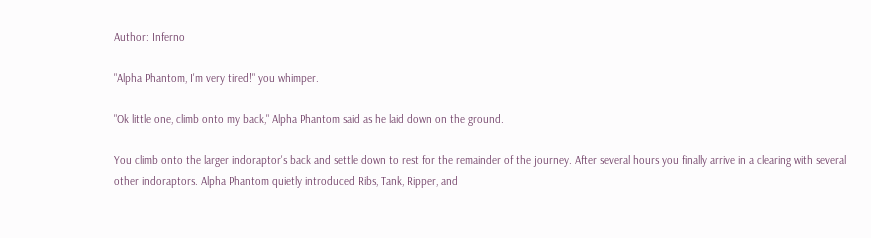Author: Inferno

"Alpha Phantom, I'm very tired!" you whimper.

"Ok little one, climb onto my back," Alpha Phantom said as he laid down on the ground.

You climb onto the larger indoraptor's back and settle down to rest for the remainder of the journey. After several hours you finally arrive in a clearing with several other indoraptors. Alpha Phantom quietly introduced Ribs, Tank, Ripper, and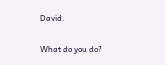David.

What do you do?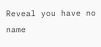Reveal you have no name